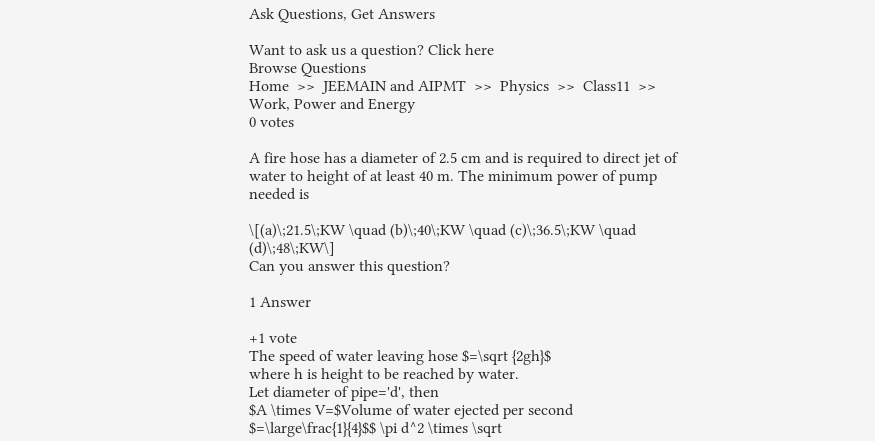Ask Questions, Get Answers

Want to ask us a question? Click here
Browse Questions
Home  >>  JEEMAIN and AIPMT  >>  Physics  >>  Class11  >>  Work, Power and Energy
0 votes

A fire hose has a diameter of 2.5 cm and is required to direct jet of water to height of at least 40 m. The minimum power of pump needed is

\[(a)\;21.5\;KW \quad (b)\;40\;KW \quad (c)\;36.5\;KW \quad (d)\;48\;KW\]
Can you answer this question?

1 Answer

+1 vote
The speed of water leaving hose $=\sqrt {2gh}$
where h is height to be reached by water.
Let diameter of pipe='d', then
$A \times V=$Volume of water ejected per second
$=\large\frac{1}{4}$$ \pi d^2 \times \sqrt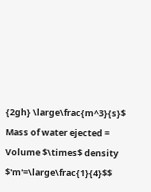{2gh} \large\frac{m^3}{s}$
Mass of water ejected = Volume $\times$ density
$'m'=\large\frac{1}{4}$$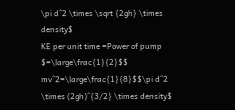\pi d^2 \times \sqrt {2gh} \times density$
KE per unit time =Power of pump
$=\large\frac{1}{2}$$ mv^2=\large\frac{1}{8}$$\pi d^2 \times (2gh)^{3/2} \times density$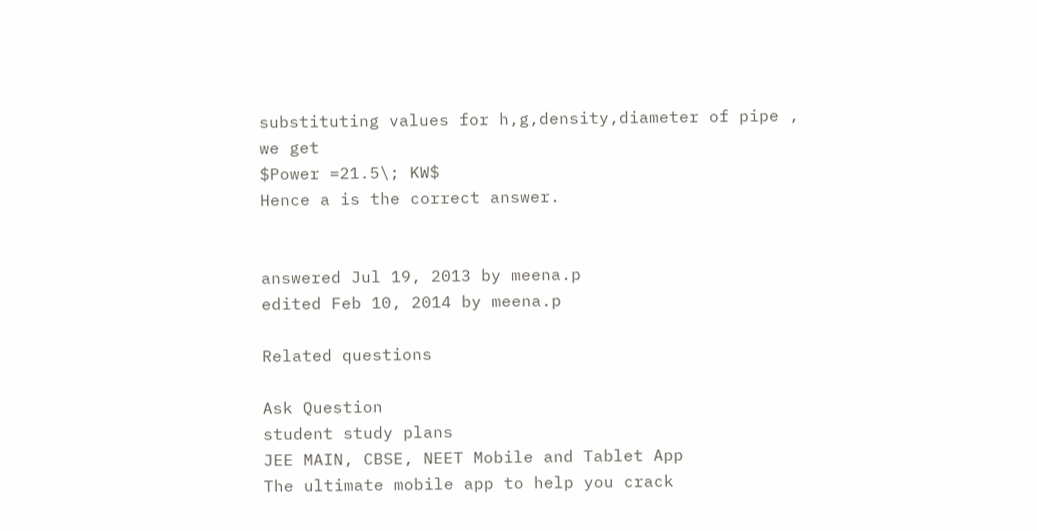substituting values for h,g,density,diameter of pipe , we get
$Power =21.5\; KW$
Hence a is the correct answer.


answered Jul 19, 2013 by meena.p
edited Feb 10, 2014 by meena.p

Related questions

Ask Question
student study plans
JEE MAIN, CBSE, NEET Mobile and Tablet App
The ultimate mobile app to help you crack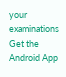your examinations
Get the Android App